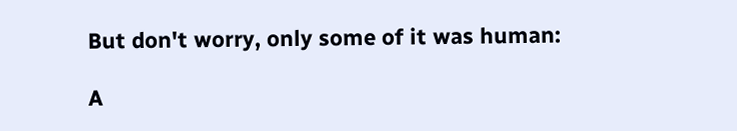But don't worry, only some of it was human:

A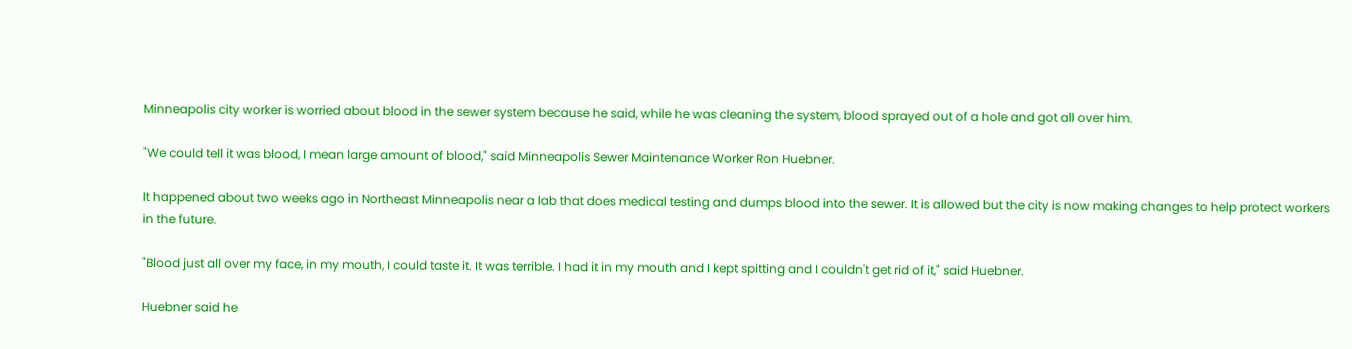Minneapolis city worker is worried about blood in the sewer system because he said, while he was cleaning the system, blood sprayed out of a hole and got all over him.

"We could tell it was blood, I mean large amount of blood," said Minneapolis Sewer Maintenance Worker Ron Huebner.

It happened about two weeks ago in Northeast Minneapolis near a lab that does medical testing and dumps blood into the sewer. It is allowed but the city is now making changes to help protect workers in the future.

"Blood just all over my face, in my mouth, I could taste it. It was terrible. I had it in my mouth and I kept spitting and I couldn't get rid of it," said Huebner.

Huebner said he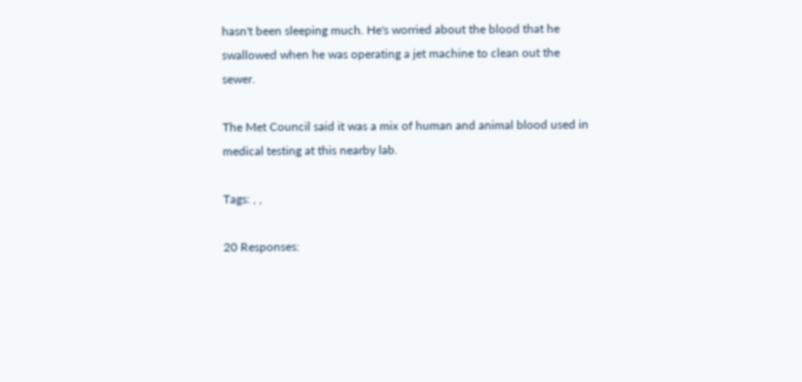hasn't been sleeping much. He's worried about the blood that he swallowed when he was operating a jet machine to clean out the sewer.

The Met Council said it was a mix of human and animal blood used in medical testing at this nearby lab.

Tags: , ,

20 Responses: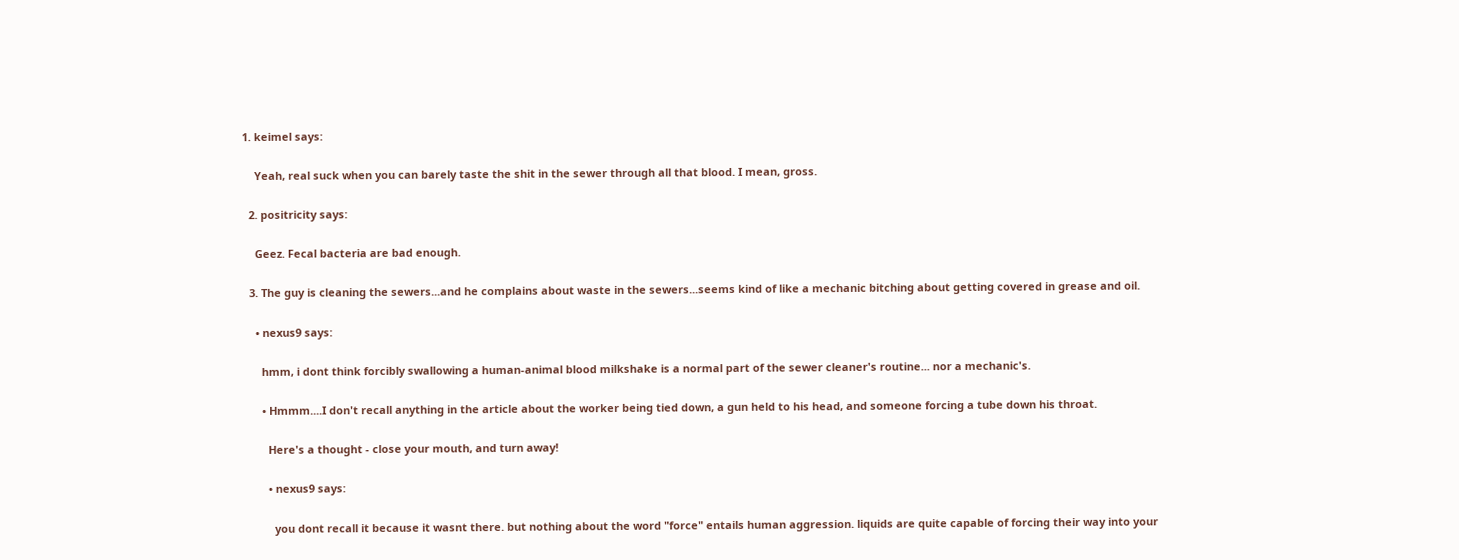1. keimel says:

    Yeah, real suck when you can barely taste the shit in the sewer through all that blood. I mean, gross.

  2. positricity says:

    Geez. Fecal bacteria are bad enough.

  3. The guy is cleaning the sewers...and he complains about waste in the sewers...seems kind of like a mechanic bitching about getting covered in grease and oil.

    • nexus9 says:

      hmm, i dont think forcibly swallowing a human-animal blood milkshake is a normal part of the sewer cleaner's routine... nor a mechanic's.

      • Hmmm....I don't recall anything in the article about the worker being tied down, a gun held to his head, and someone forcing a tube down his throat.

        Here's a thought - close your mouth, and turn away!

        • nexus9 says:

          you dont recall it because it wasnt there. but nothing about the word "force" entails human aggression. liquids are quite capable of forcing their way into your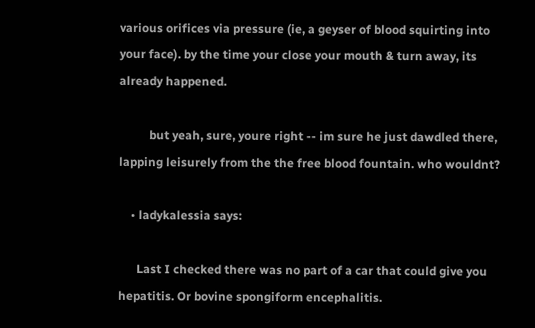various orifices via pressure (ie, a geyser of blood squirting into your face). by the time your close your mouth & turn away, its already happened.

          but yeah, sure, youre right -- im sure he just dawdled there, lapping leisurely from the the free blood fountain. who wouldnt?

    • ladykalessia says:

      Last I checked there was no part of a car that could give you hepatitis. Or bovine spongiform encephalitis.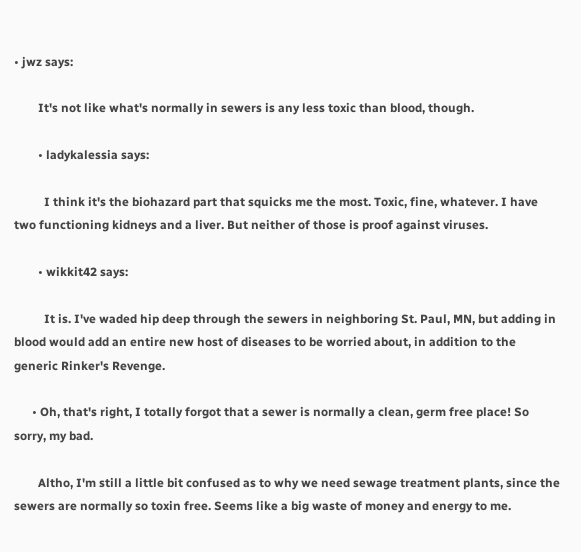• jwz says:

        It's not like what's normally in sewers is any less toxic than blood, though.

        • ladykalessia says:

          I think it's the biohazard part that squicks me the most. Toxic, fine, whatever. I have two functioning kidneys and a liver. But neither of those is proof against viruses.

        • wikkit42 says:

          It is. I've waded hip deep through the sewers in neighboring St. Paul, MN, but adding in blood would add an entire new host of diseases to be worried about, in addition to the generic Rinker's Revenge.

      • Oh, that's right, I totally forgot that a sewer is normally a clean, germ free place! So sorry, my bad.

        Altho, I'm still a little bit confused as to why we need sewage treatment plants, since the sewers are normally so toxin free. Seems like a big waste of money and energy to me.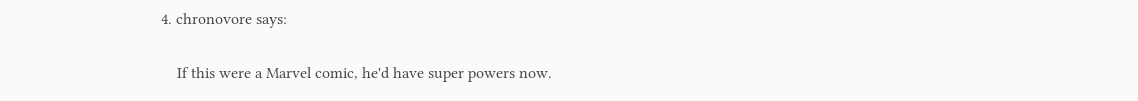4. chronovore says:

    If this were a Marvel comic, he'd have super powers now.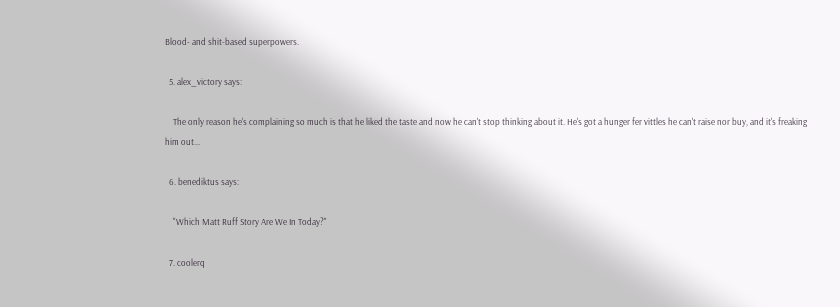Blood- and shit-based superpowers.

  5. alex_victory says:

    The only reason he's complaining so much is that he liked the taste and now he can't stop thinking about it. He's got a hunger fer vittles he can't raise nor buy, and it's freaking him out...

  6. benediktus says:

    "Which Matt Ruff Story Are We In Today?"

  7. coolerq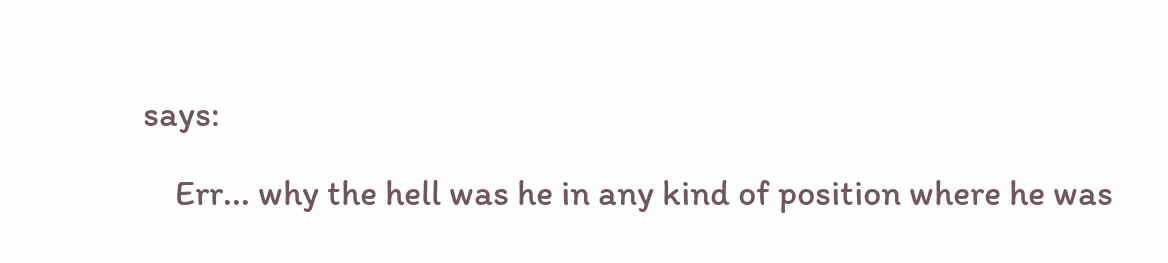says:

    Err... why the hell was he in any kind of position where he was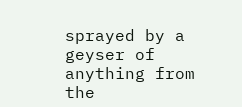sprayed by a geyser of anything from the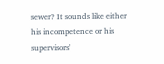sewer? It sounds like either his incompetence or his supervisors'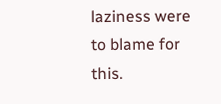laziness were to blame for this.